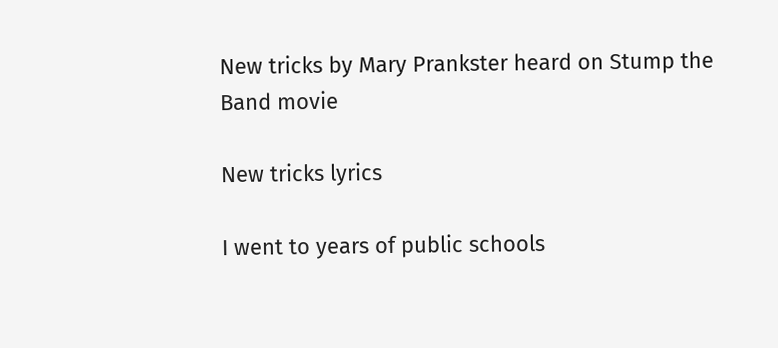New tricks by Mary Prankster heard on Stump the Band movie

New tricks lyrics

I went to years of public schools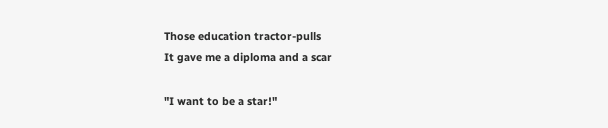Those education tractor-pulls
It gave me a diploma and a scar

"I want to be a star!"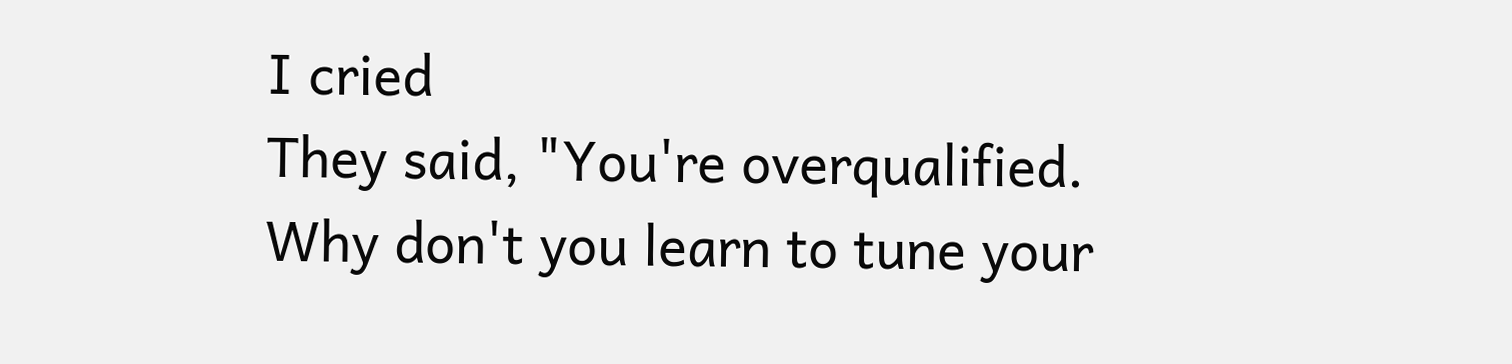I cried
They said, "You're overqualified.
Why don't you learn to tune your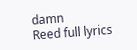damn
Reed full lyrics